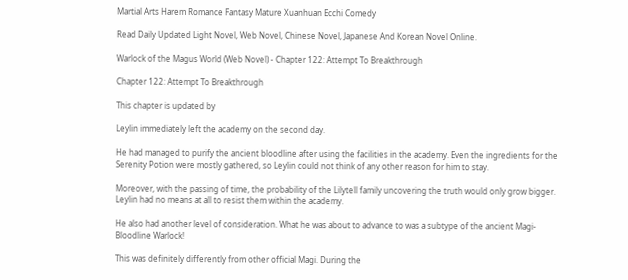Martial Arts Harem Romance Fantasy Mature Xuanhuan Ecchi Comedy

Read Daily Updated Light Novel, Web Novel, Chinese Novel, Japanese And Korean Novel Online.

Warlock of the Magus World (Web Novel) - Chapter 122: Attempt To Breakthrough

Chapter 122: Attempt To Breakthrough

This chapter is updated by

Leylin immediately left the academy on the second day.

He had managed to purify the ancient bloodline after using the facilities in the academy. Even the ingredients for the Serenity Potion were mostly gathered, so Leylin could not think of any other reason for him to stay.

Moreover, with the passing of time, the probability of the Lilytell family uncovering the truth would only grow bigger. Leylin had no means at all to resist them within the academy.

He also had another level of consideration. What he was about to advance to was a subtype of the ancient Magi-Bloodline Warlock!

This was definitely differently from other official Magi. During the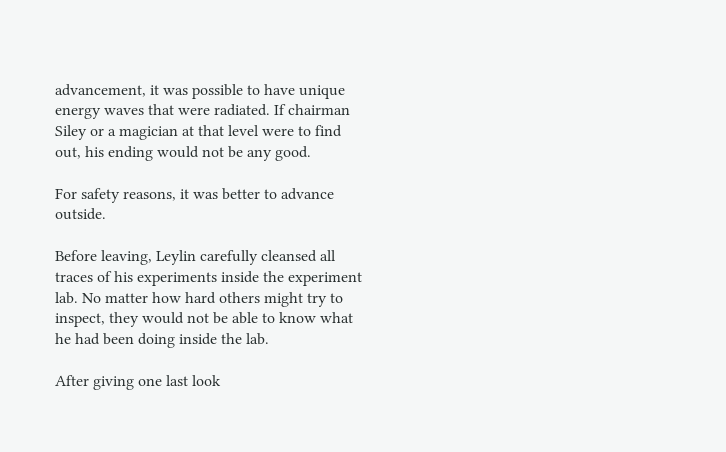advancement, it was possible to have unique energy waves that were radiated. If chairman Siley or a magician at that level were to find out, his ending would not be any good.

For safety reasons, it was better to advance outside.

Before leaving, Leylin carefully cleansed all traces of his experiments inside the experiment lab. No matter how hard others might try to inspect, they would not be able to know what he had been doing inside the lab.

After giving one last look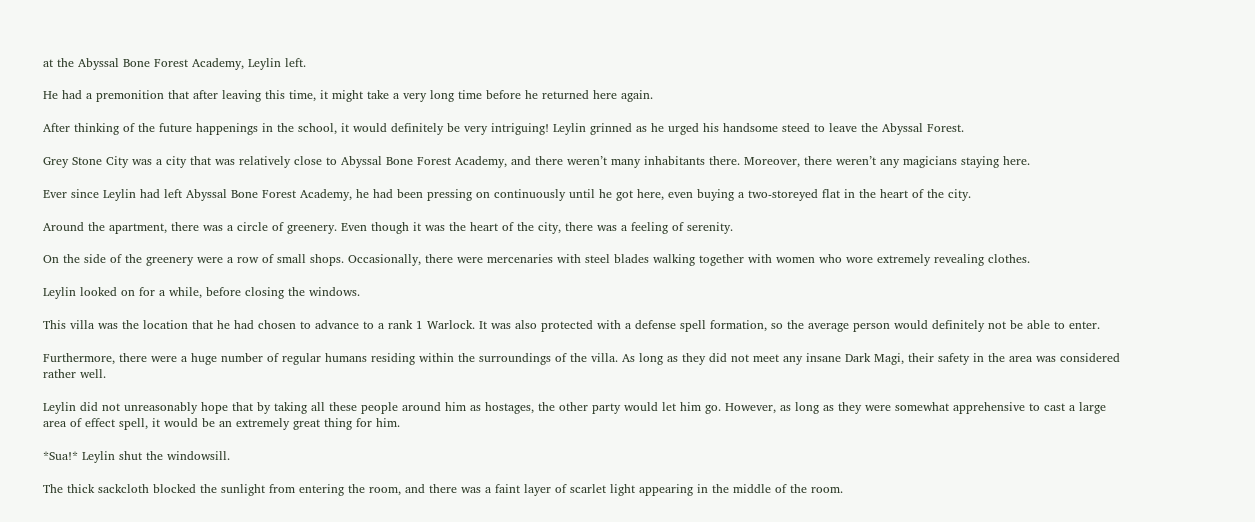at the Abyssal Bone Forest Academy, Leylin left.

He had a premonition that after leaving this time, it might take a very long time before he returned here again.

After thinking of the future happenings in the school, it would definitely be very intriguing! Leylin grinned as he urged his handsome steed to leave the Abyssal Forest.

Grey Stone City was a city that was relatively close to Abyssal Bone Forest Academy, and there weren’t many inhabitants there. Moreover, there weren’t any magicians staying here.

Ever since Leylin had left Abyssal Bone Forest Academy, he had been pressing on continuously until he got here, even buying a two-storeyed flat in the heart of the city.

Around the apartment, there was a circle of greenery. Even though it was the heart of the city, there was a feeling of serenity.

On the side of the greenery were a row of small shops. Occasionally, there were mercenaries with steel blades walking together with women who wore extremely revealing clothes.

Leylin looked on for a while, before closing the windows.

This villa was the location that he had chosen to advance to a rank 1 Warlock. It was also protected with a defense spell formation, so the average person would definitely not be able to enter.

Furthermore, there were a huge number of regular humans residing within the surroundings of the villa. As long as they did not meet any insane Dark Magi, their safety in the area was considered rather well.

Leylin did not unreasonably hope that by taking all these people around him as hostages, the other party would let him go. However, as long as they were somewhat apprehensive to cast a large area of effect spell, it would be an extremely great thing for him.

*Sua!* Leylin shut the windowsill.

The thick sackcloth blocked the sunlight from entering the room, and there was a faint layer of scarlet light appearing in the middle of the room.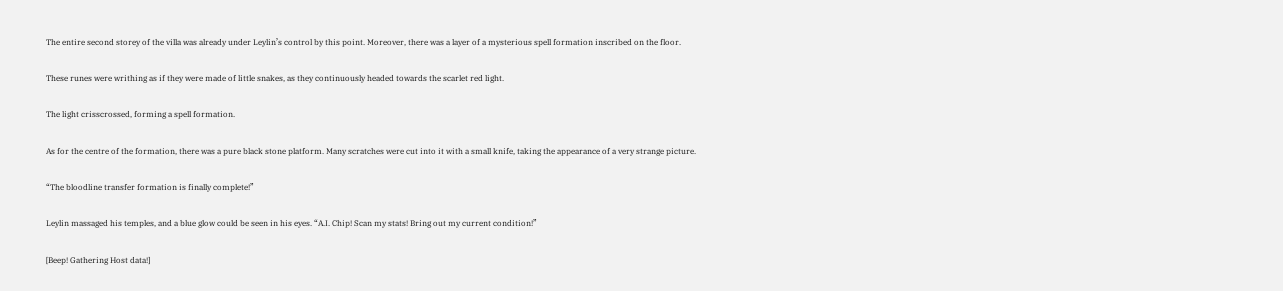The entire second storey of the villa was already under Leylin’s control by this point. Moreover, there was a layer of a mysterious spell formation inscribed on the floor.

These runes were writhing as if they were made of little snakes, as they continuously headed towards the scarlet red light.

The light crisscrossed, forming a spell formation.

As for the centre of the formation, there was a pure black stone platform. Many scratches were cut into it with a small knife, taking the appearance of a very strange picture.

“The bloodline transfer formation is finally complete!”

Leylin massaged his temples, and a blue glow could be seen in his eyes. “A.I. Chip! Scan my stats! Bring out my current condition!”

[Beep! Gathering Host data!]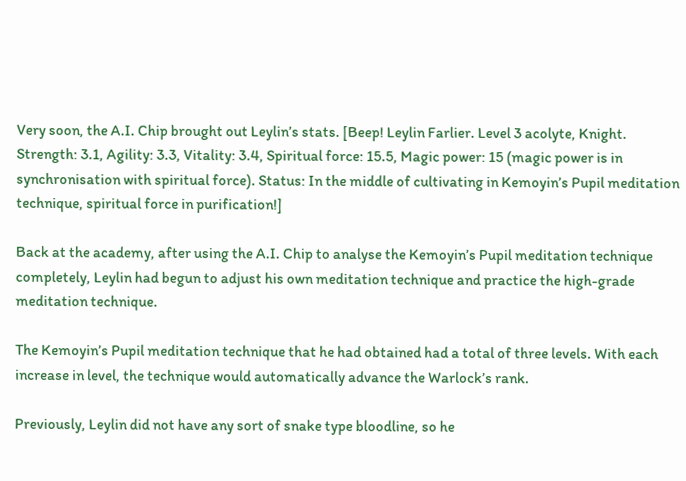Very soon, the A.I. Chip brought out Leylin’s stats. [Beep! Leylin Farlier. Level 3 acolyte, Knight. Strength: 3.1, Agility: 3.3, Vitality: 3.4, Spiritual force: 15.5, Magic power: 15 (magic power is in synchronisation with spiritual force). Status: In the middle of cultivating in Kemoyin’s Pupil meditation technique, spiritual force in purification!]

Back at the academy, after using the A.I. Chip to analyse the Kemoyin’s Pupil meditation technique completely, Leylin had begun to adjust his own meditation technique and practice the high-grade meditation technique.

The Kemoyin’s Pupil meditation technique that he had obtained had a total of three levels. With each increase in level, the technique would automatically advance the Warlock’s rank.

Previously, Leylin did not have any sort of snake type bloodline, so he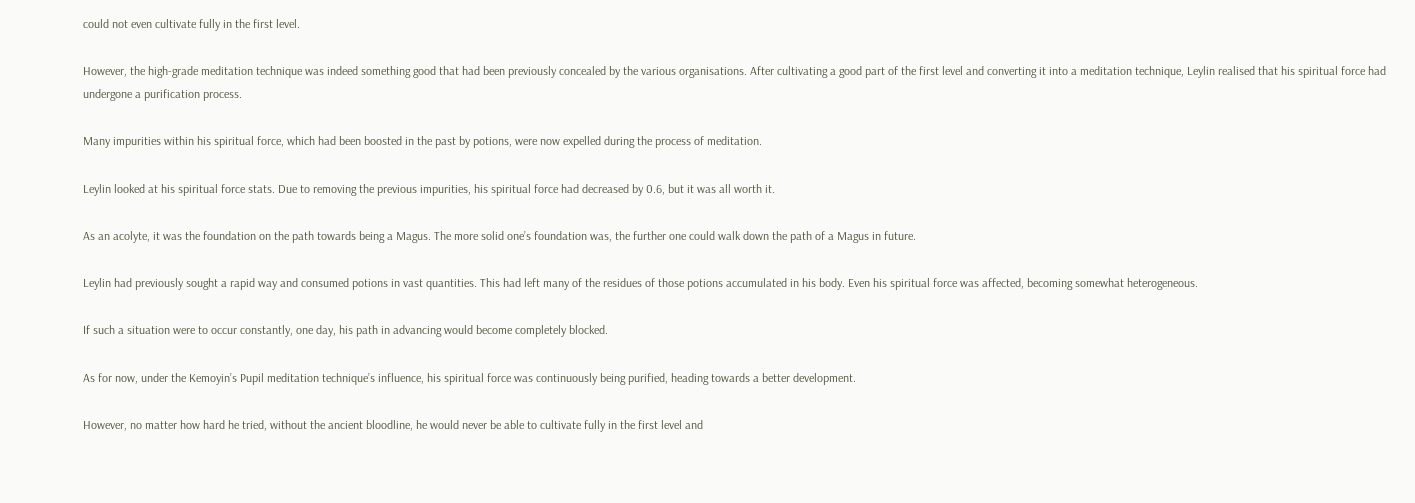could not even cultivate fully in the first level.

However, the high-grade meditation technique was indeed something good that had been previously concealed by the various organisations. After cultivating a good part of the first level and converting it into a meditation technique, Leylin realised that his spiritual force had undergone a purification process.

Many impurities within his spiritual force, which had been boosted in the past by potions, were now expelled during the process of meditation.

Leylin looked at his spiritual force stats. Due to removing the previous impurities, his spiritual force had decreased by 0.6, but it was all worth it.

As an acolyte, it was the foundation on the path towards being a Magus. The more solid one’s foundation was, the further one could walk down the path of a Magus in future.

Leylin had previously sought a rapid way and consumed potions in vast quantities. This had left many of the residues of those potions accumulated in his body. Even his spiritual force was affected, becoming somewhat heterogeneous.

If such a situation were to occur constantly, one day, his path in advancing would become completely blocked.

As for now, under the Kemoyin’s Pupil meditation technique’s influence, his spiritual force was continuously being purified, heading towards a better development.

However, no matter how hard he tried, without the ancient bloodline, he would never be able to cultivate fully in the first level and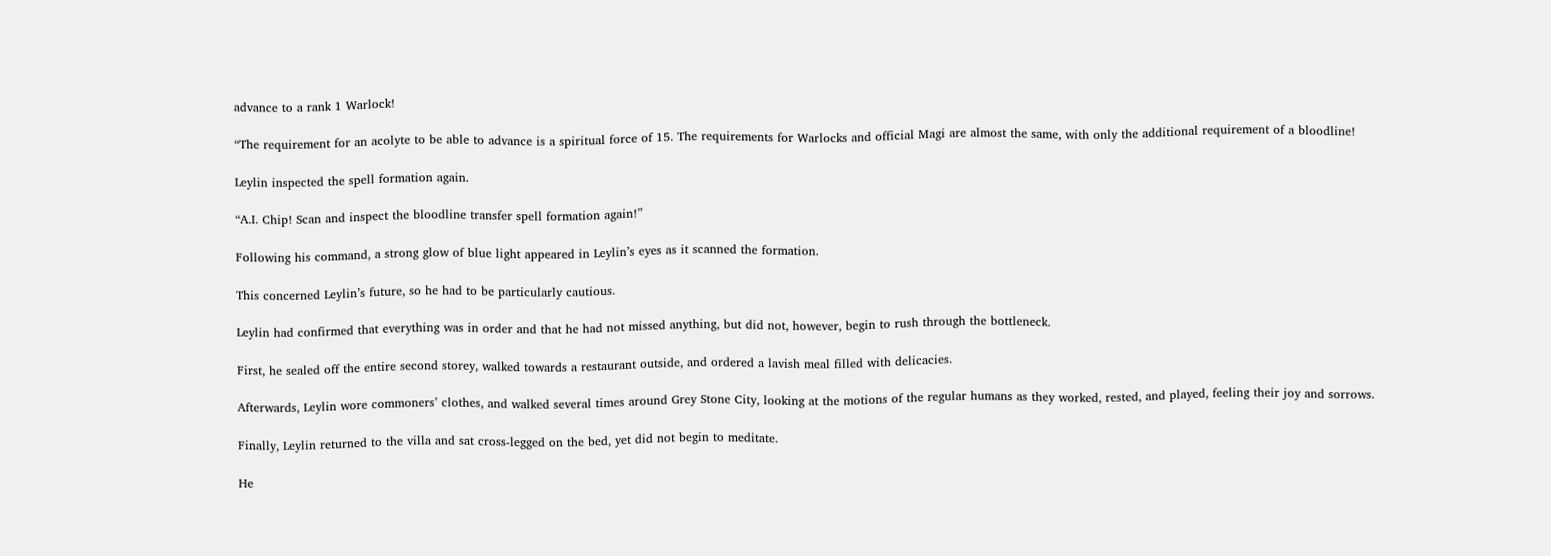advance to a rank 1 Warlock!

“The requirement for an acolyte to be able to advance is a spiritual force of 15. The requirements for Warlocks and official Magi are almost the same, with only the additional requirement of a bloodline!

Leylin inspected the spell formation again.

“A.I. Chip! Scan and inspect the bloodline transfer spell formation again!”

Following his command, a strong glow of blue light appeared in Leylin’s eyes as it scanned the formation.

This concerned Leylin’s future, so he had to be particularly cautious.

Leylin had confirmed that everything was in order and that he had not missed anything, but did not, however, begin to rush through the bottleneck.

First, he sealed off the entire second storey, walked towards a restaurant outside, and ordered a lavish meal filled with delicacies.

Afterwards, Leylin wore commoners’ clothes, and walked several times around Grey Stone City, looking at the motions of the regular humans as they worked, rested, and played, feeling their joy and sorrows.

Finally, Leylin returned to the villa and sat cross-legged on the bed, yet did not begin to meditate.

He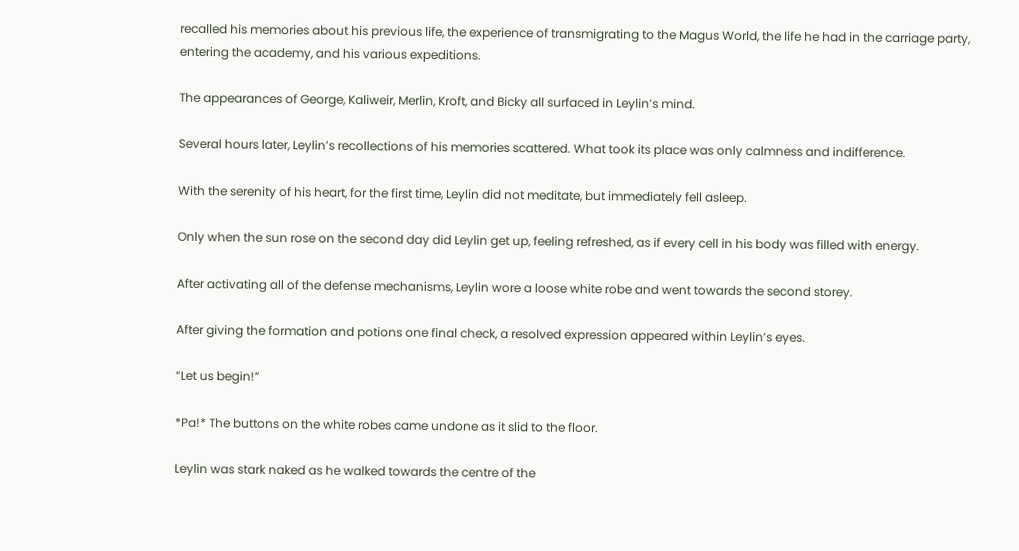recalled his memories about his previous life, the experience of transmigrating to the Magus World, the life he had in the carriage party, entering the academy, and his various expeditions.

The appearances of George, Kaliweir, Merlin, Kroft, and Bicky all surfaced in Leylin’s mind.

Several hours later, Leylin’s recollections of his memories scattered. What took its place was only calmness and indifference.

With the serenity of his heart, for the first time, Leylin did not meditate, but immediately fell asleep.

Only when the sun rose on the second day did Leylin get up, feeling refreshed, as if every cell in his body was filled with energy.

After activating all of the defense mechanisms, Leylin wore a loose white robe and went towards the second storey.

After giving the formation and potions one final check, a resolved expression appeared within Leylin’s eyes.

“Let us begin!”

*Pa!* The buttons on the white robes came undone as it slid to the floor.

Leylin was stark naked as he walked towards the centre of the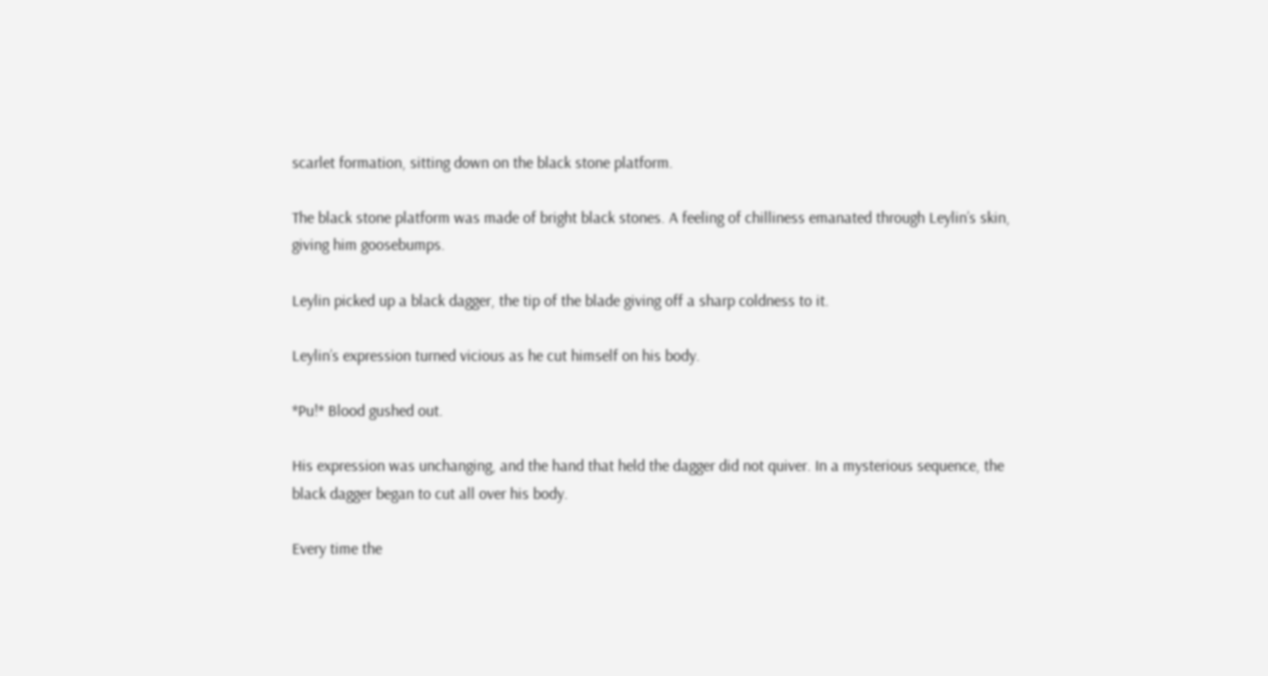scarlet formation, sitting down on the black stone platform.

The black stone platform was made of bright black stones. A feeling of chilliness emanated through Leylin’s skin, giving him goosebumps.

Leylin picked up a black dagger, the tip of the blade giving off a sharp coldness to it.

Leylin’s expression turned vicious as he cut himself on his body.

*Pu!* Blood gushed out.

His expression was unchanging, and the hand that held the dagger did not quiver. In a mysterious sequence, the black dagger began to cut all over his body.

Every time the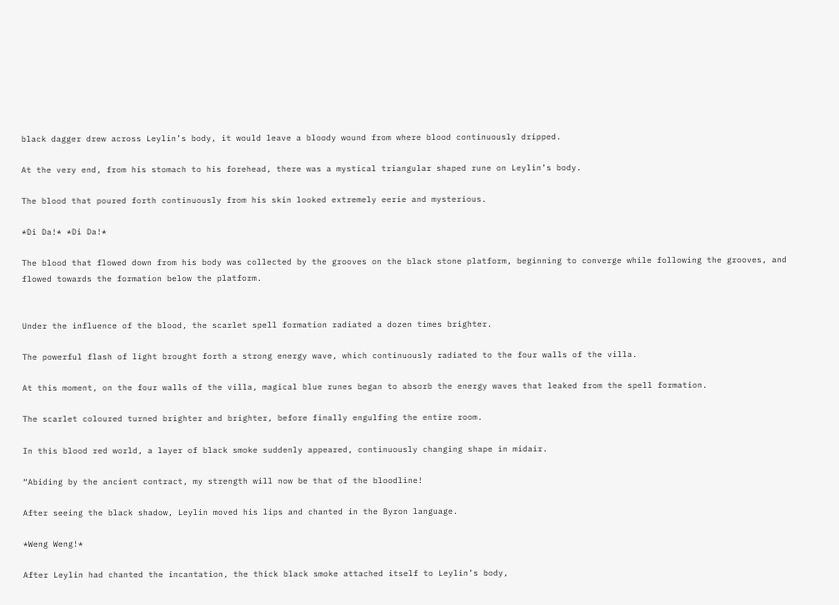black dagger drew across Leylin’s body, it would leave a bloody wound from where blood continuously dripped.

At the very end, from his stomach to his forehead, there was a mystical triangular shaped rune on Leylin’s body.

The blood that poured forth continuously from his skin looked extremely eerie and mysterious.

*Di Da!* *Di Da!*

The blood that flowed down from his body was collected by the grooves on the black stone platform, beginning to converge while following the grooves, and flowed towards the formation below the platform.


Under the influence of the blood, the scarlet spell formation radiated a dozen times brighter.

The powerful flash of light brought forth a strong energy wave, which continuously radiated to the four walls of the villa.

At this moment, on the four walls of the villa, magical blue runes began to absorb the energy waves that leaked from the spell formation.

The scarlet coloured turned brighter and brighter, before finally engulfing the entire room.

In this blood red world, a layer of black smoke suddenly appeared, continuously changing shape in midair.

“Abiding by the ancient contract, my strength will now be that of the bloodline!

After seeing the black shadow, Leylin moved his lips and chanted in the Byron language.

*Weng Weng!*

After Leylin had chanted the incantation, the thick black smoke attached itself to Leylin’s body,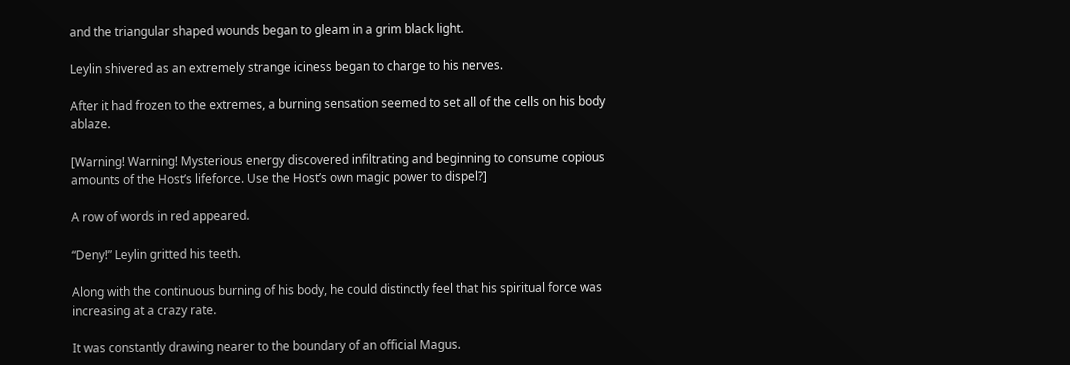and the triangular shaped wounds began to gleam in a grim black light.

Leylin shivered as an extremely strange iciness began to charge to his nerves.

After it had frozen to the extremes, a burning sensation seemed to set all of the cells on his body ablaze.

[Warning! Warning! Mysterious energy discovered infiltrating and beginning to consume copious amounts of the Host’s lifeforce. Use the Host’s own magic power to dispel?]

A row of words in red appeared.

“Deny!” Leylin gritted his teeth.

Along with the continuous burning of his body, he could distinctly feel that his spiritual force was increasing at a crazy rate.

It was constantly drawing nearer to the boundary of an official Magus.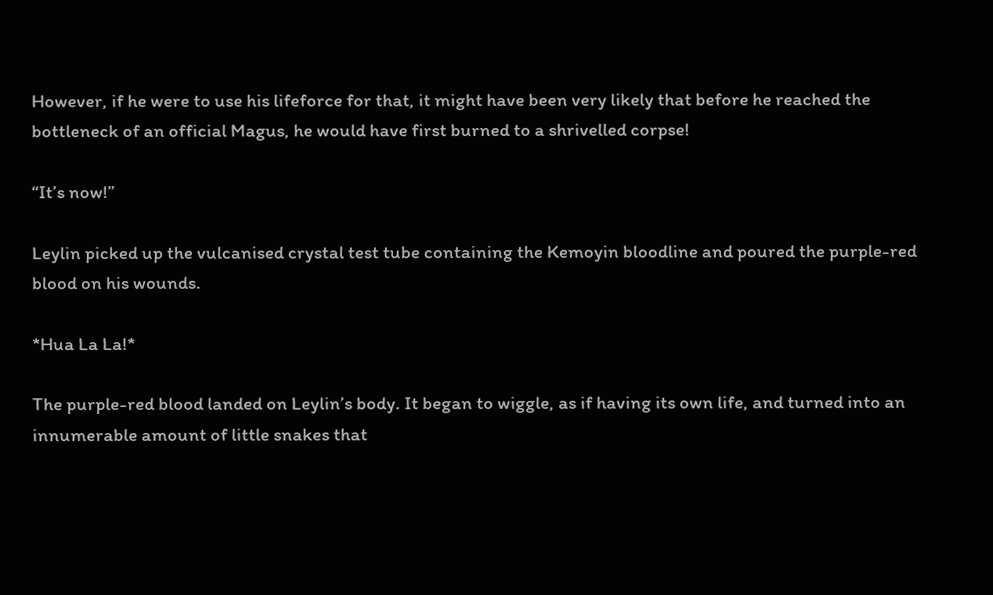However, if he were to use his lifeforce for that, it might have been very likely that before he reached the bottleneck of an official Magus, he would have first burned to a shrivelled corpse!

“It’s now!”

Leylin picked up the vulcanised crystal test tube containing the Kemoyin bloodline and poured the purple-red blood on his wounds.

*Hua La La!*

The purple-red blood landed on Leylin’s body. It began to wiggle, as if having its own life, and turned into an innumerable amount of little snakes that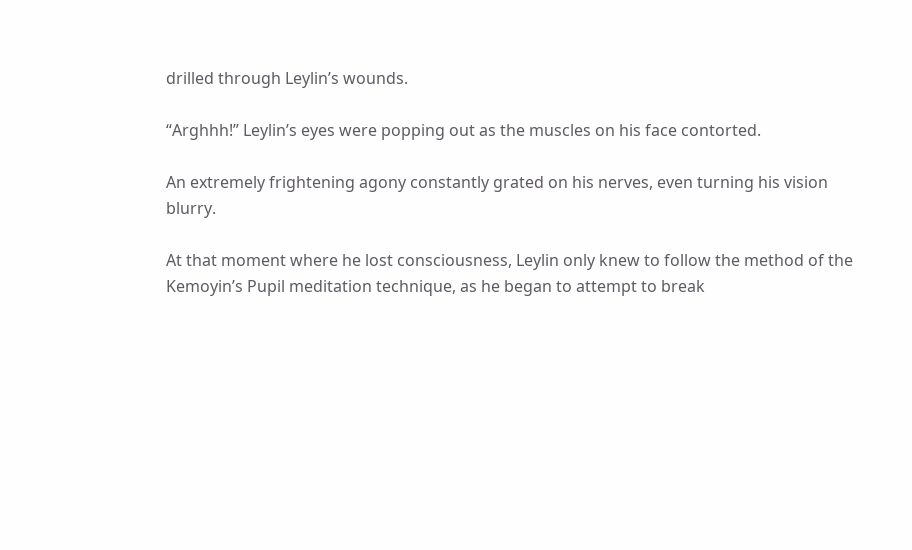drilled through Leylin’s wounds.

“Arghhh!” Leylin’s eyes were popping out as the muscles on his face contorted.

An extremely frightening agony constantly grated on his nerves, even turning his vision blurry.

At that moment where he lost consciousness, Leylin only knew to follow the method of the Kemoyin’s Pupil meditation technique, as he began to attempt to break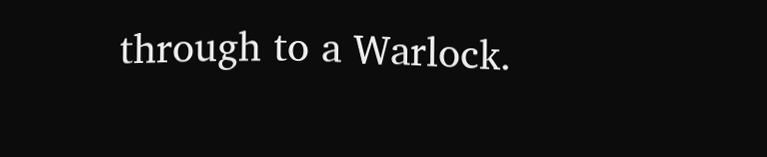through to a Warlock.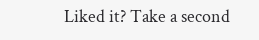Liked it? Take a second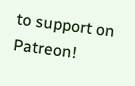to support on Patreon!